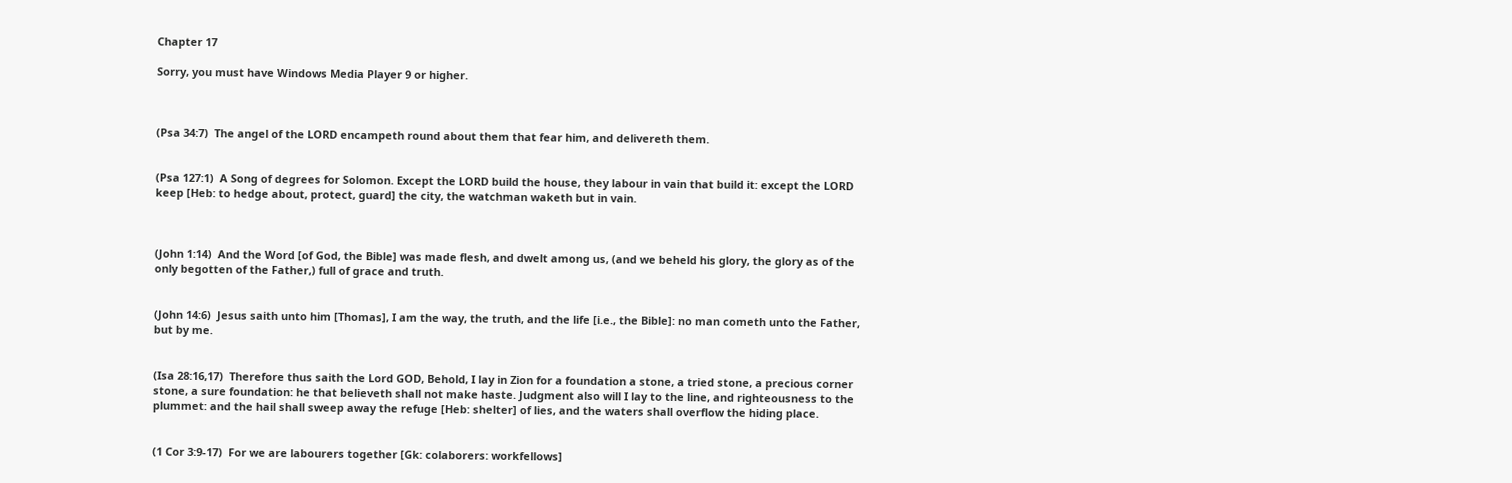Chapter 17

Sorry, you must have Windows Media Player 9 or higher.



(Psa 34:7)  The angel of the LORD encampeth round about them that fear him, and delivereth them.


(Psa 127:1)  A Song of degrees for Solomon. Except the LORD build the house, they labour in vain that build it: except the LORD keep [Heb: to hedge about, protect, guard] the city, the watchman waketh but in vain.



(John 1:14)  And the Word [of God, the Bible] was made flesh, and dwelt among us, (and we beheld his glory, the glory as of the only begotten of the Father,) full of grace and truth.


(John 14:6)  Jesus saith unto him [Thomas], I am the way, the truth, and the life [i.e., the Bible]: no man cometh unto the Father, but by me.


(Isa 28:16,17)  Therefore thus saith the Lord GOD, Behold, I lay in Zion for a foundation a stone, a tried stone, a precious corner stone, a sure foundation: he that believeth shall not make haste. Judgment also will I lay to the line, and righteousness to the plummet: and the hail shall sweep away the refuge [Heb: shelter] of lies, and the waters shall overflow the hiding place.


(1 Cor 3:9-17)  For we are labourers together [Gk: colaborers: workfellows]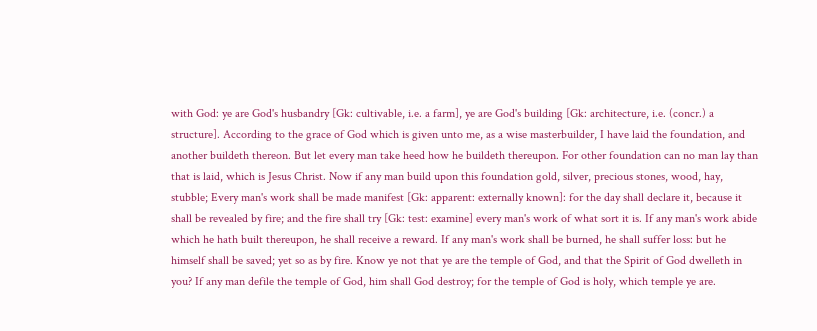with God: ye are God's husbandry [Gk: cultivable, i.e. a farm], ye are God's building [Gk: architecture, i.e. (concr.) a structure]. According to the grace of God which is given unto me, as a wise masterbuilder, I have laid the foundation, and another buildeth thereon. But let every man take heed how he buildeth thereupon. For other foundation can no man lay than that is laid, which is Jesus Christ. Now if any man build upon this foundation gold, silver, precious stones, wood, hay, stubble; Every man's work shall be made manifest [Gk: apparent: externally known]: for the day shall declare it, because it shall be revealed by fire; and the fire shall try [Gk: test: examine] every man's work of what sort it is. If any man's work abide which he hath built thereupon, he shall receive a reward. If any man's work shall be burned, he shall suffer loss: but he himself shall be saved; yet so as by fire. Know ye not that ye are the temple of God, and that the Spirit of God dwelleth in you? If any man defile the temple of God, him shall God destroy; for the temple of God is holy, which temple ye are.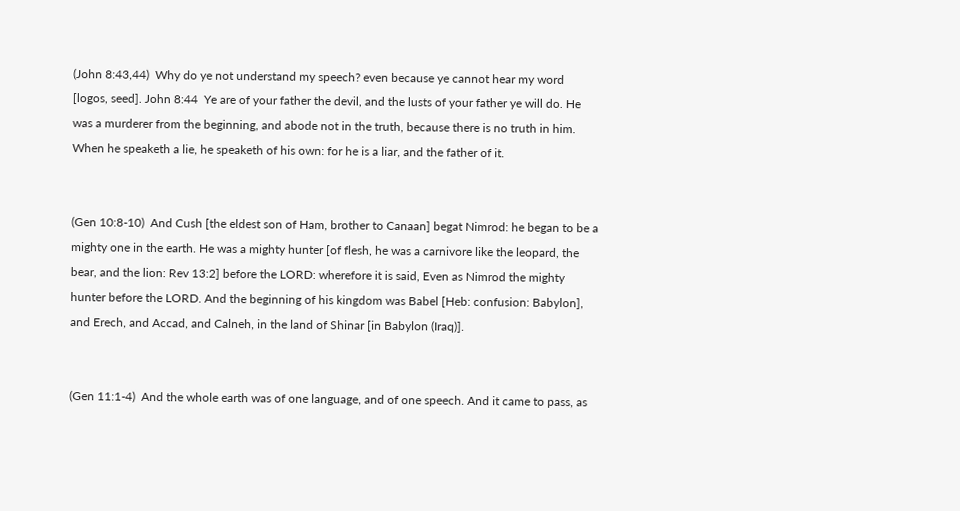(John 8:43,44)  Why do ye not understand my speech? even because ye cannot hear my word [logos, seed]. John 8:44  Ye are of your father the devil, and the lusts of your father ye will do. He was a murderer from the beginning, and abode not in the truth, because there is no truth in him. When he speaketh a lie, he speaketh of his own: for he is a liar, and the father of it.


(Gen 10:8-10)  And Cush [the eldest son of Ham, brother to Canaan] begat Nimrod: he began to be a mighty one in the earth. He was a mighty hunter [of flesh, he was a carnivore like the leopard, the bear, and the lion: Rev 13:2] before the LORD: wherefore it is said, Even as Nimrod the mighty hunter before the LORD. And the beginning of his kingdom was Babel [Heb: confusion: Babylon], and Erech, and Accad, and Calneh, in the land of Shinar [in Babylon (Iraq)].


(Gen 11:1-4)  And the whole earth was of one language, and of one speech. And it came to pass, as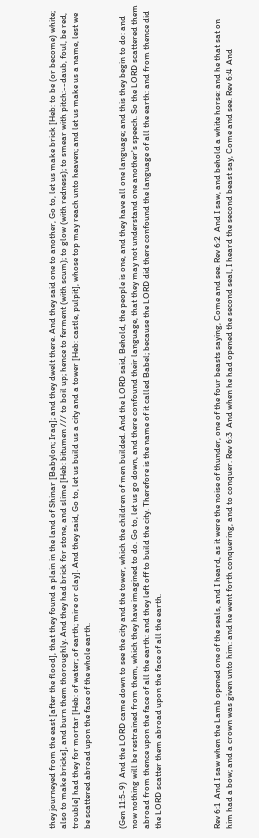they journeyed from the east [after the flood], that they found a plain in the land of Shinar [Babylon; Iraq]; and they dwelt there. And they said one to another, Go to, let us make brick [Heb: to be (or become) white; also to make bricks], and burn them thoroughly. And they had brick for stone, and slime [Heb: bitumen /// to boil up; hence to ferment (with scum); to glow (with redness); to smear with pitch:--daub, foul, be red, trouble] had they for mortar [Heb: of water; of earth; mire or clay]. And they said, Go to, let us build us a city and a tower [Heb: castle, pulpit], whose top may reach unto heaven; and let us make us a name, lest we be scattered abroad upon the face of the whole earth.


(Gen 11:5-9)  And the LORD came down to see the city and the tower, which the children of men builded. And the LORD said, Behold, the people is one, and they have all one language; and this they begin to do: and now nothing will be restrained from them, which they have imagined to do. Go to, let us go down, and there confound their language, that they may not understand one another's speech. So the LORD scattered them abroad from thence upon the face of all the earth: and they left off to build the city. Therefore is the name of it called Babel; because the LORD did there confound the language of all the earth: and from thence did the LORD scatter them abroad upon the face of all the earth.




Rev 6:1  And I saw when the Lamb opened one of the seals, and I heard, as it were the noise of thunder, one of the four beasts saying, Come and see. Rev 6:2  And I saw, and behold a white horse: and he that sat on him had a bow; and a crown was given unto him: and he went forth conquering, and to conquer. Rev 6:3  And when he had opened the second seal, I heard the second beast say, Come and see. Rev 6:4  And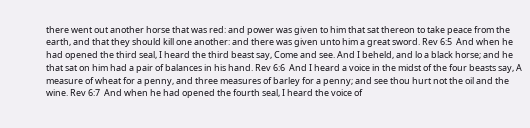there went out another horse that was red: and power was given to him that sat thereon to take peace from the earth, and that they should kill one another: and there was given unto him a great sword. Rev 6:5  And when he had opened the third seal, I heard the third beast say, Come and see. And I beheld, and lo a black horse; and he that sat on him had a pair of balances in his hand. Rev 6:6  And I heard a voice in the midst of the four beasts say, A measure of wheat for a penny, and three measures of barley for a penny; and see thou hurt not the oil and the wine. Rev 6:7  And when he had opened the fourth seal, I heard the voice of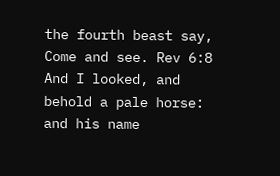the fourth beast say, Come and see. Rev 6:8  And I looked, and behold a pale horse: and his name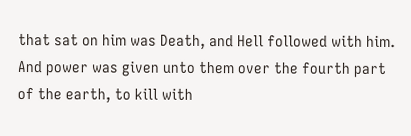that sat on him was Death, and Hell followed with him. And power was given unto them over the fourth part of the earth, to kill with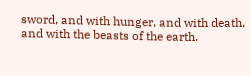sword, and with hunger, and with death, and with the beasts of the earth.